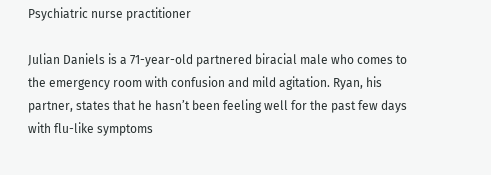Psychiatric nurse practitioner

Julian Daniels is a 71-year-old partnered biracial male who comes to the emergency room with confusion and mild agitation. Ryan, his partner, states that he hasn’t been feeling well for the past few days with flu-like symptoms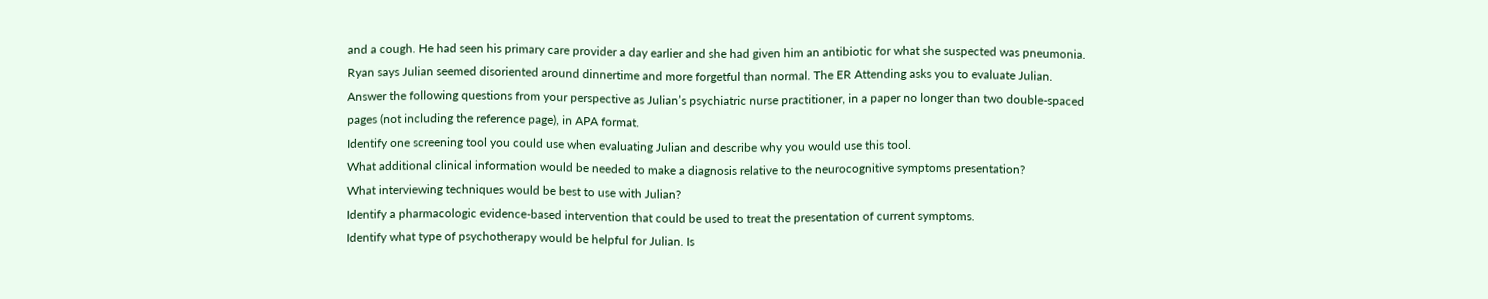and a cough. He had seen his primary care provider a day earlier and she had given him an antibiotic for what she suspected was pneumonia. Ryan says Julian seemed disoriented around dinnertime and more forgetful than normal. The ER Attending asks you to evaluate Julian.
Answer the following questions from your perspective as Julian’s psychiatric nurse practitioner, in a paper no longer than two double-spaced pages (not including the reference page), in APA format.
Identify one screening tool you could use when evaluating Julian and describe why you would use this tool.
What additional clinical information would be needed to make a diagnosis relative to the neurocognitive symptoms presentation?
What interviewing techniques would be best to use with Julian?
Identify a pharmacologic evidence-based intervention that could be used to treat the presentation of current symptoms.
Identify what type of psychotherapy would be helpful for Julian. Is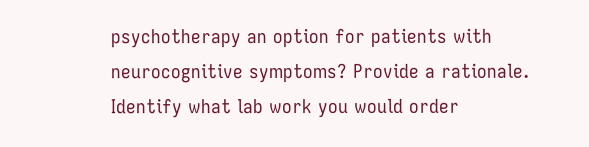psychotherapy an option for patients with neurocognitive symptoms? Provide a rationale.
Identify what lab work you would order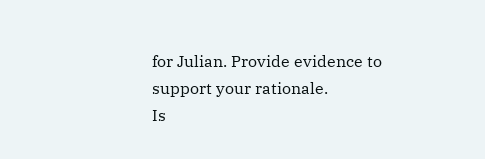for Julian. Provide evidence to support your rationale.
Is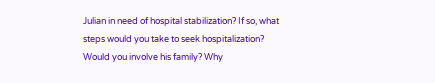Julian in need of hospital stabilization? If so, what steps would you take to seek hospitalization? Would you involve his family? Why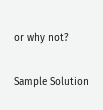or why not?

Sample Solution